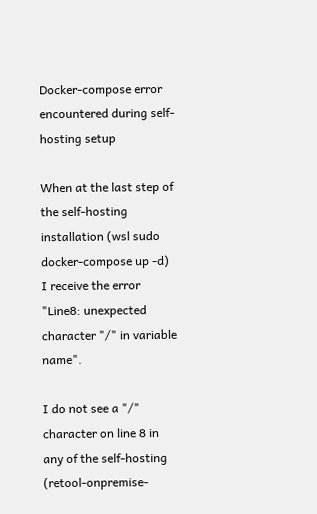Docker-compose error encountered during self-hosting setup

When at the last step of the self-hosting installation (wsl sudo docker-compose up -d)
I receive the error "Line8: unexpected character "/" in variable name".

I do not see a "/" character on line 8 in any of the self-hosting (retool-onpremise-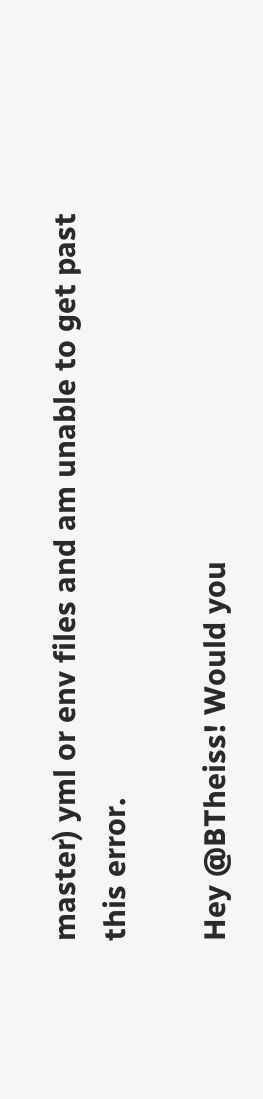master) yml or env files and am unable to get past this error.

Hey @BTheiss! Would you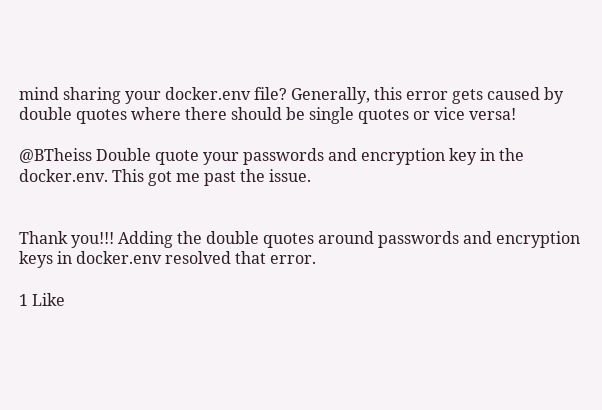mind sharing your docker.env file? Generally, this error gets caused by double quotes where there should be single quotes or vice versa!

@BTheiss Double quote your passwords and encryption key in the docker.env. This got me past the issue.


Thank you!!! Adding the double quotes around passwords and encryption keys in docker.env resolved that error.

1 Like